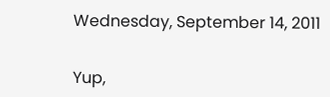Wednesday, September 14, 2011


Yup,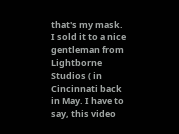that's my mask. I sold it to a nice gentleman from Lightborne Studios ( in Cincinnati back in May. I have to say, this video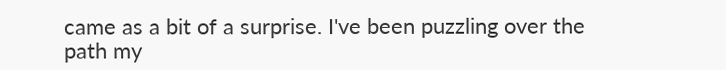came as a bit of a surprise. I've been puzzling over the path my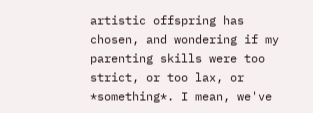artistic offspring has chosen, and wondering if my parenting skills were too strict, or too lax, or *something*. I mean, we've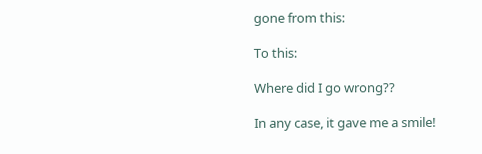gone from this:

To this:

Where did I go wrong??

In any case, it gave me a smile!